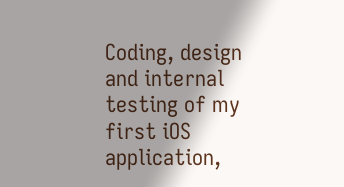Coding, design and internal testing of my first iOS application,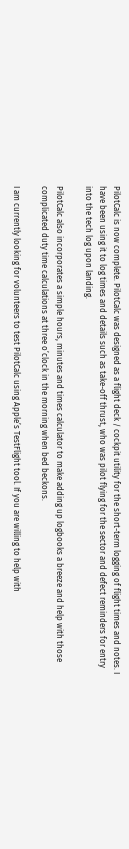PilotCalc is now complete. PilotCalc was designed as a flight deck / cockpit utility for the short-term logging of flight times and notes. I have been using it to log times and details such as take-off thrust, who was pilot flying for the sector and defect reminders for entry into the tech log upon landing.

PilotCalc also incorporates a simple hours, minutes and times calculator to make adding up logbooks a breeze and help with those complicated duty time calculations at three o’clock in the morning when bed beckons.

I am currently looking for volunteers to test PilotCalc using Apple’s TestFlight tool. If you are willing to help with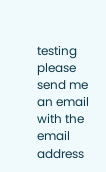testing please send me an email with the email address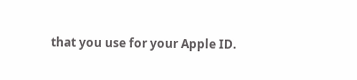that you use for your Apple ID.